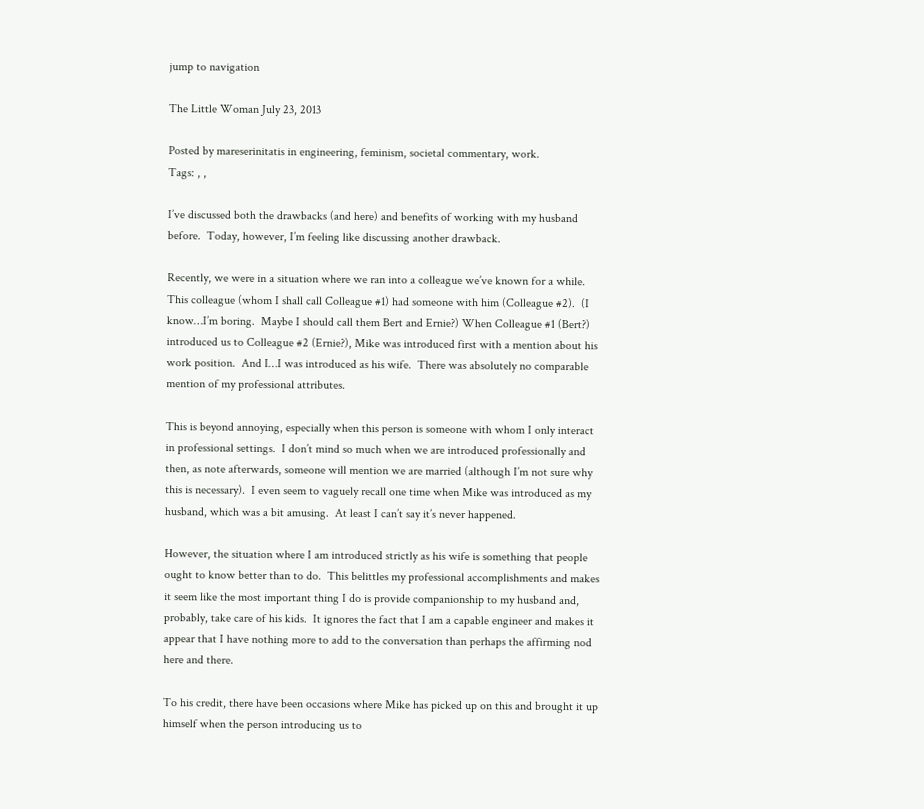jump to navigation

The Little Woman July 23, 2013

Posted by mareserinitatis in engineering, feminism, societal commentary, work.
Tags: , ,

I’ve discussed both the drawbacks (and here) and benefits of working with my husband before.  Today, however, I’m feeling like discussing another drawback.

Recently, we were in a situation where we ran into a colleague we’ve known for a while.  This colleague (whom I shall call Colleague #1) had someone with him (Colleague #2).  (I know…I’m boring.  Maybe I should call them Bert and Ernie?) When Colleague #1 (Bert?) introduced us to Colleague #2 (Ernie?), Mike was introduced first with a mention about his work position.  And I…I was introduced as his wife.  There was absolutely no comparable mention of my professional attributes.

This is beyond annoying, especially when this person is someone with whom I only interact in professional settings.  I don’t mind so much when we are introduced professionally and then, as note afterwards, someone will mention we are married (although I’m not sure why this is necessary).  I even seem to vaguely recall one time when Mike was introduced as my husband, which was a bit amusing.  At least I can’t say it’s never happened.

However, the situation where I am introduced strictly as his wife is something that people ought to know better than to do.  This belittles my professional accomplishments and makes it seem like the most important thing I do is provide companionship to my husband and, probably, take care of his kids.  It ignores the fact that I am a capable engineer and makes it appear that I have nothing more to add to the conversation than perhaps the affirming nod here and there.

To his credit, there have been occasions where Mike has picked up on this and brought it up himself when the person introducing us to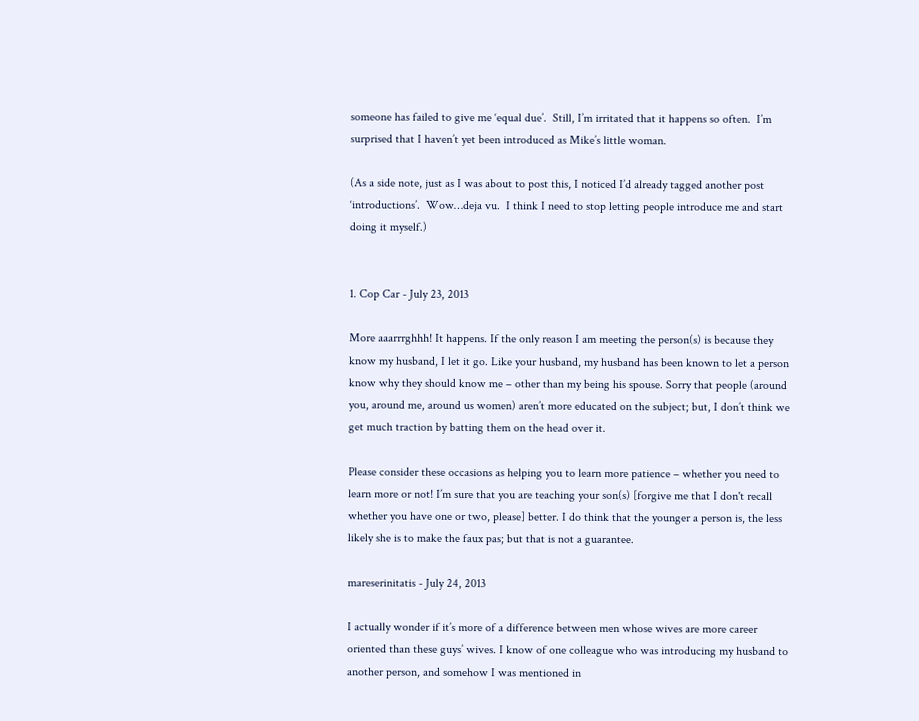someone has failed to give me ‘equal due’.  Still, I’m irritated that it happens so often.  I’m surprised that I haven’t yet been introduced as Mike’s little woman.

(As a side note, just as I was about to post this, I noticed I’d already tagged another post ‘introductions’.  Wow…deja vu.  I think I need to stop letting people introduce me and start doing it myself.)


1. Cop Car - July 23, 2013

More aaarrrghhh! It happens. If the only reason I am meeting the person(s) is because they know my husband, I let it go. Like your husband, my husband has been known to let a person know why they should know me – other than my being his spouse. Sorry that people (around you, around me, around us women) aren’t more educated on the subject; but, I don’t think we get much traction by batting them on the head over it.

Please consider these occasions as helping you to learn more patience – whether you need to learn more or not! I’m sure that you are teaching your son(s) [forgive me that I don't recall whether you have one or two, please] better. I do think that the younger a person is, the less likely she is to make the faux pas; but that is not a guarantee.

mareserinitatis - July 24, 2013

I actually wonder if it’s more of a difference between men whose wives are more career oriented than these guys’ wives. I know of one colleague who was introducing my husband to another person, and somehow I was mentioned in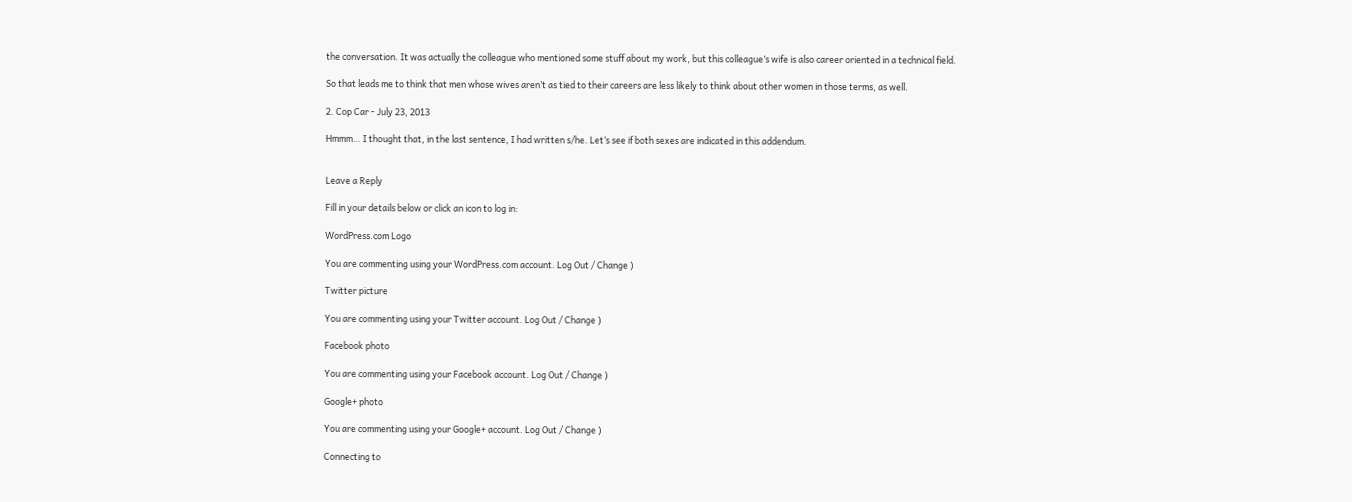the conversation. It was actually the colleague who mentioned some stuff about my work, but this colleague’s wife is also career oriented in a technical field.

So that leads me to think that men whose wives aren’t as tied to their careers are less likely to think about other women in those terms, as well.

2. Cop Car - July 23, 2013

Hmmm… I thought that, in the last sentence, I had written s/he. Let’s see if both sexes are indicated in this addendum.


Leave a Reply

Fill in your details below or click an icon to log in:

WordPress.com Logo

You are commenting using your WordPress.com account. Log Out / Change )

Twitter picture

You are commenting using your Twitter account. Log Out / Change )

Facebook photo

You are commenting using your Facebook account. Log Out / Change )

Google+ photo

You are commenting using your Google+ account. Log Out / Change )

Connecting to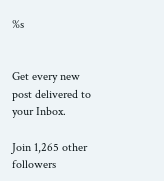%s


Get every new post delivered to your Inbox.

Join 1,265 other followers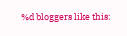%d bloggers like this: